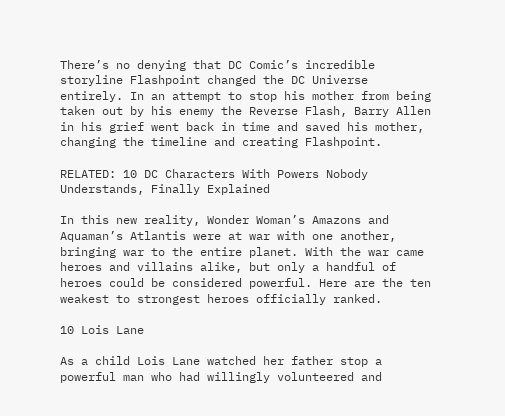There’s no denying that DC Comic’s incredible storyline Flashpoint changed the DC Universe entirely. In an attempt to stop his mother from being taken out by his enemy the Reverse Flash, Barry Allen in his grief went back in time and saved his mother, changing the timeline and creating Flashpoint.

RELATED: 10 DC Characters With Powers Nobody Understands, Finally Explained

In this new reality, Wonder Woman’s Amazons and Aquaman’s Atlantis were at war with one another, bringing war to the entire planet. With the war came heroes and villains alike, but only a handful of heroes could be considered powerful. Here are the ten weakest to strongest heroes officially ranked.

10 Lois Lane

As a child Lois Lane watched her father stop a powerful man who had willingly volunteered and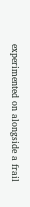experimented on alongside a frail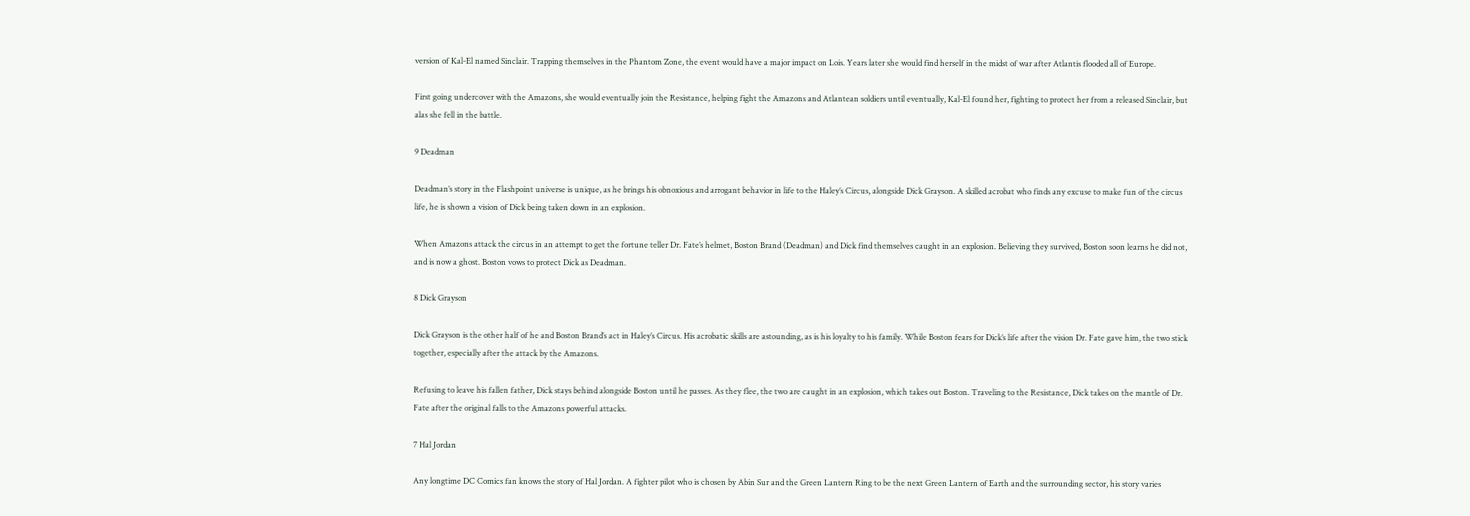version of Kal-El named Sinclair. Trapping themselves in the Phantom Zone, the event would have a major impact on Lois. Years later she would find herself in the midst of war after Atlantis flooded all of Europe.

First going undercover with the Amazons, she would eventually join the Resistance, helping fight the Amazons and Atlantean soldiers until eventually, Kal-El found her, fighting to protect her from a released Sinclair, but alas she fell in the battle.

9 Deadman

Deadman’s story in the Flashpoint universe is unique, as he brings his obnoxious and arrogant behavior in life to the Haley’s Circus, alongside Dick Grayson. A skilled acrobat who finds any excuse to make fun of the circus life, he is shown a vision of Dick being taken down in an explosion.

When Amazons attack the circus in an attempt to get the fortune teller Dr. Fate’s helmet, Boston Brand (Deadman) and Dick find themselves caught in an explosion. Believing they survived, Boston soon learns he did not, and is now a ghost. Boston vows to protect Dick as Deadman.

8 Dick Grayson

Dick Grayson is the other half of he and Boston Brand’s act in Haley’s Circus. His acrobatic skills are astounding, as is his loyalty to his family. While Boston fears for Dick’s life after the vision Dr. Fate gave him, the two stick together, especially after the attack by the Amazons.

Refusing to leave his fallen father, Dick stays behind alongside Boston until he passes. As they flee, the two are caught in an explosion, which takes out Boston. Traveling to the Resistance, Dick takes on the mantle of Dr. Fate after the original falls to the Amazons powerful attacks.

7 Hal Jordan

Any longtime DC Comics fan knows the story of Hal Jordan. A fighter pilot who is chosen by Abin Sur and the Green Lantern Ring to be the next Green Lantern of Earth and the surrounding sector, his story varies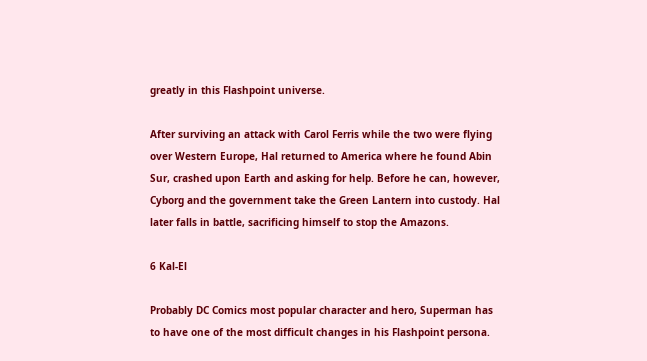greatly in this Flashpoint universe.

After surviving an attack with Carol Ferris while the two were flying over Western Europe, Hal returned to America where he found Abin Sur, crashed upon Earth and asking for help. Before he can, however, Cyborg and the government take the Green Lantern into custody. Hal later falls in battle, sacrificing himself to stop the Amazons.

6 Kal-El

Probably DC Comics most popular character and hero, Superman has to have one of the most difficult changes in his Flashpoint persona.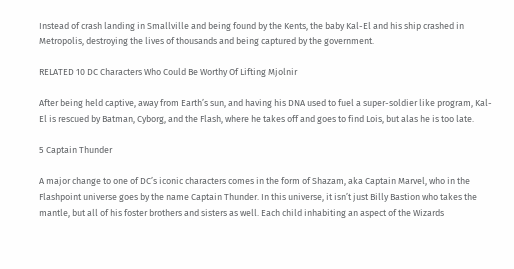Instead of crash landing in Smallville and being found by the Kents, the baby Kal-El and his ship crashed in Metropolis, destroying the lives of thousands and being captured by the government.

RELATED 10 DC Characters Who Could Be Worthy Of Lifting Mjolnir

After being held captive, away from Earth’s sun, and having his DNA used to fuel a super-soldier like program, Kal-El is rescued by Batman, Cyborg, and the Flash, where he takes off and goes to find Lois, but alas he is too late.

5 Captain Thunder

A major change to one of DC’s iconic characters comes in the form of Shazam, aka Captain Marvel, who in the Flashpoint universe goes by the name Captain Thunder. In this universe, it isn’t just Billy Bastion who takes the mantle, but all of his foster brothers and sisters as well. Each child inhabiting an aspect of the Wizards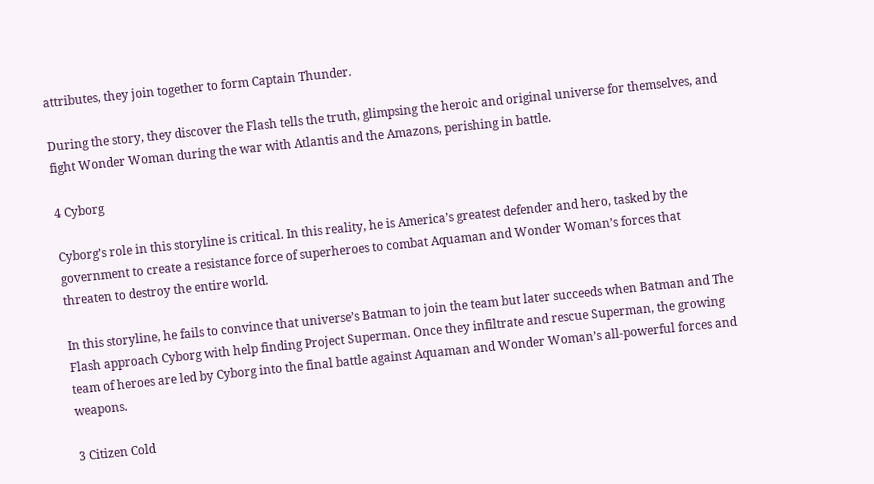attributes, they join together to form Captain Thunder.

During the story, they discover the Flash tells the truth, glimpsing the heroic and original universe for themselves, and fight Wonder Woman during the war with Atlantis and the Amazons, perishing in battle.

4 Cyborg

Cyborg’s role in this storyline is critical. In this reality, he is America’s greatest defender and hero, tasked by the government to create a resistance force of superheroes to combat Aquaman and Wonder Woman’s forces that threaten to destroy the entire world.

In this storyline, he fails to convince that universe’s Batman to join the team but later succeeds when Batman and The Flash approach Cyborg with help finding Project Superman. Once they infiltrate and rescue Superman, the growing team of heroes are led by Cyborg into the final battle against Aquaman and Wonder Woman’s all-powerful forces and weapons.

3 Citizen Cold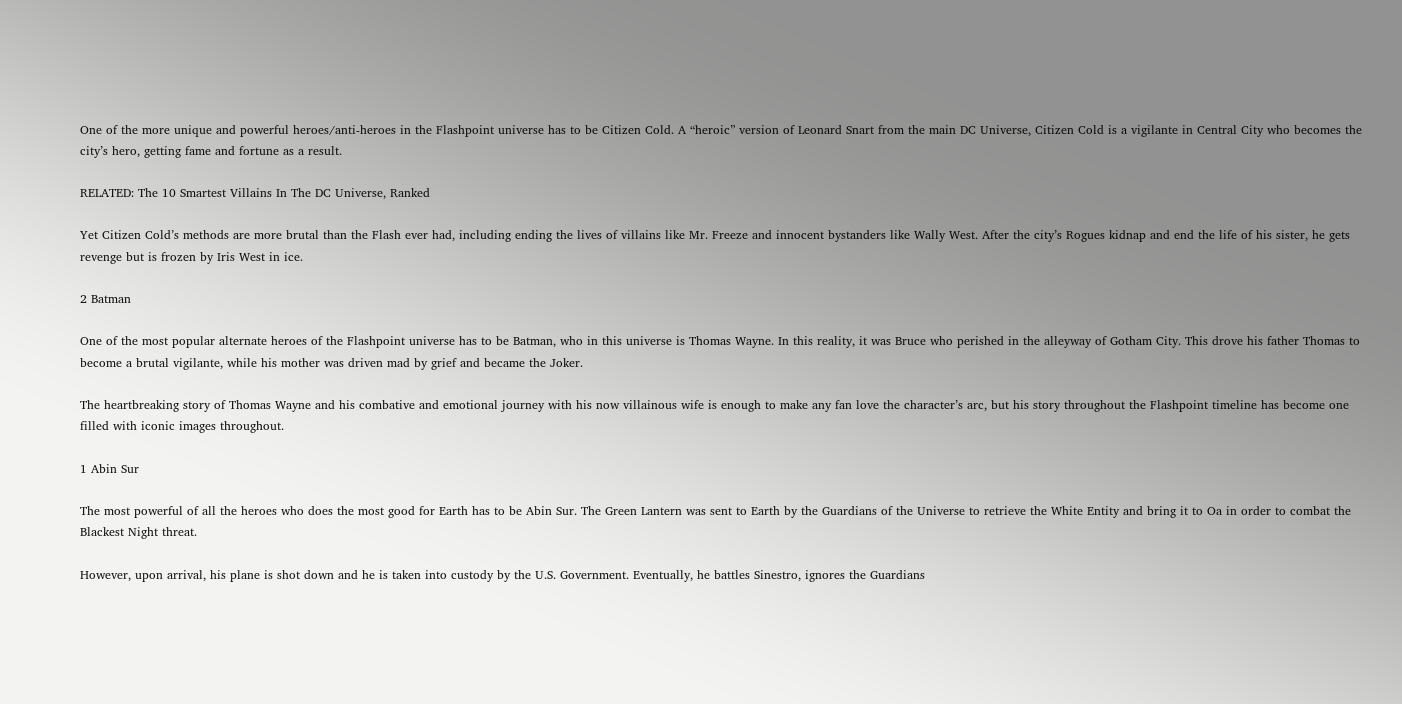One of the more unique and powerful heroes/anti-heroes in the Flashpoint universe has to be Citizen Cold. A “heroic” version of Leonard Snart from the main DC Universe, Citizen Cold is a vigilante in Central City who becomes the city’s hero, getting fame and fortune as a result.

RELATED: The 10 Smartest Villains In The DC Universe, Ranked

Yet Citizen Cold’s methods are more brutal than the Flash ever had, including ending the lives of villains like Mr. Freeze and innocent bystanders like Wally West. After the city’s Rogues kidnap and end the life of his sister, he gets revenge but is frozen by Iris West in ice.

2 Batman

One of the most popular alternate heroes of the Flashpoint universe has to be Batman, who in this universe is Thomas Wayne. In this reality, it was Bruce who perished in the alleyway of Gotham City. This drove his father Thomas to become a brutal vigilante, while his mother was driven mad by grief and became the Joker.

The heartbreaking story of Thomas Wayne and his combative and emotional journey with his now villainous wife is enough to make any fan love the character’s arc, but his story throughout the Flashpoint timeline has become one filled with iconic images throughout.

1 Abin Sur

The most powerful of all the heroes who does the most good for Earth has to be Abin Sur. The Green Lantern was sent to Earth by the Guardians of the Universe to retrieve the White Entity and bring it to Oa in order to combat the Blackest Night threat.

However, upon arrival, his plane is shot down and he is taken into custody by the U.S. Government. Eventually, he battles Sinestro, ignores the Guardians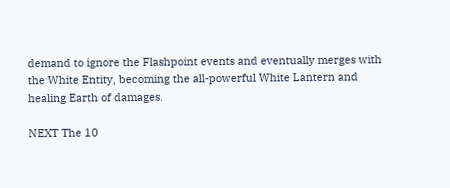demand to ignore the Flashpoint events and eventually merges with the White Entity, becoming the all-powerful White Lantern and healing Earth of damages.

NEXT The 10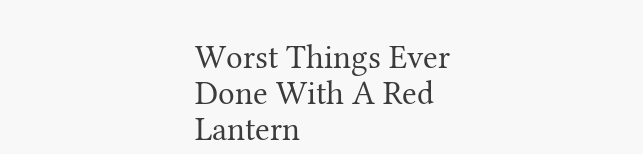Worst Things Ever Done With A Red Lantern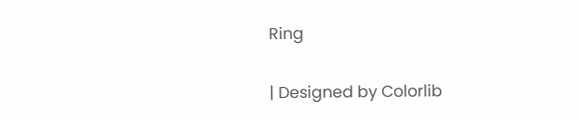Ring

| Designed by Colorlib